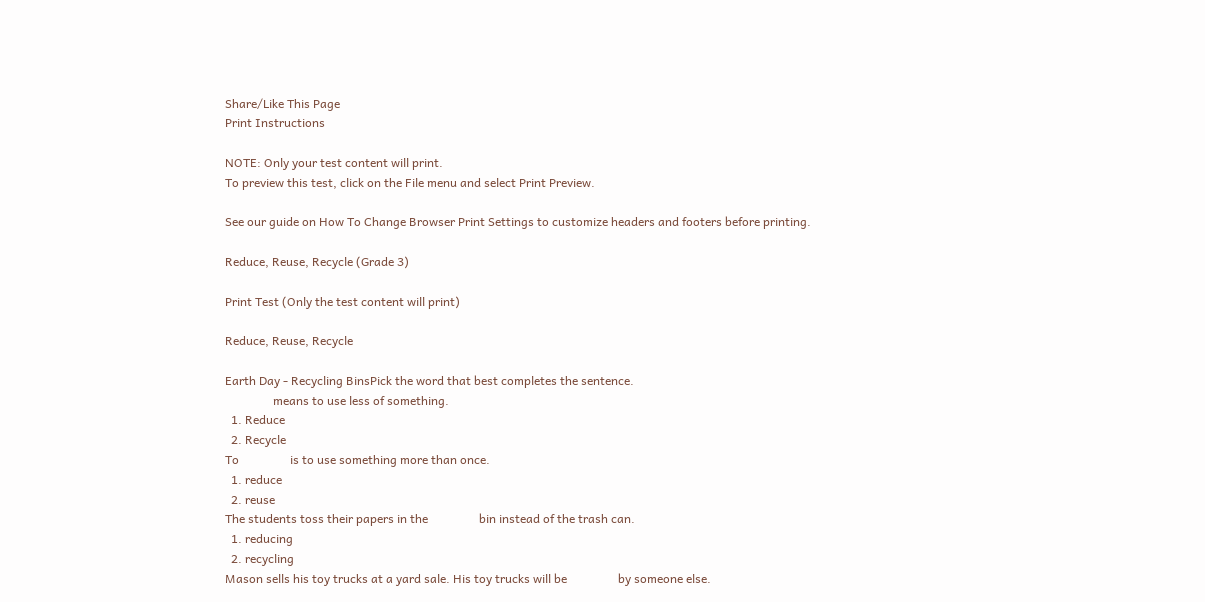Share/Like This Page
Print Instructions

NOTE: Only your test content will print.
To preview this test, click on the File menu and select Print Preview.

See our guide on How To Change Browser Print Settings to customize headers and footers before printing.

Reduce, Reuse, Recycle (Grade 3)

Print Test (Only the test content will print)

Reduce, Reuse, Recycle

Earth Day - Recycling BinsPick the word that best completes the sentence.
                means to use less of something.
  1. Reduce
  2. Recycle
To                 is to use something more than once.
  1. reduce
  2. reuse
The students toss their papers in the                 bin instead of the trash can.
  1. reducing
  2. recycling
Mason sells his toy trucks at a yard sale. His toy trucks will be                 by someone else.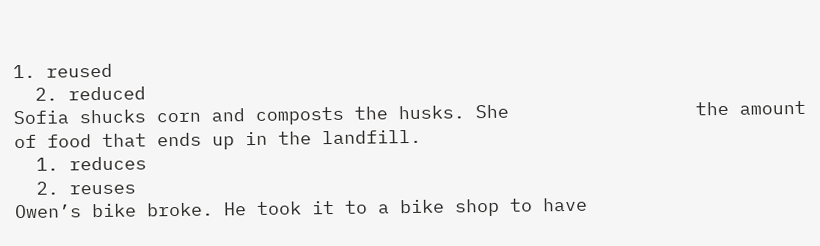1. reused
  2. reduced
Sofia shucks corn and composts the husks. She                 the amount of food that ends up in the landfill.
  1. reduces
  2. reuses
Owen’s bike broke. He took it to a bike shop to have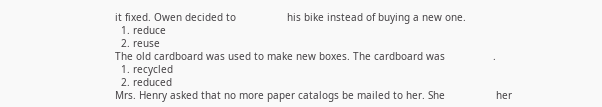it fixed. Owen decided to                 his bike instead of buying a new one.
  1. reduce
  2. reuse
The old cardboard was used to make new boxes. The cardboard was                .
  1. recycled
  2. reduced
Mrs. Henry asked that no more paper catalogs be mailed to her. She                 her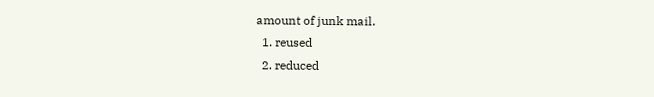amount of junk mail.
  1. reused
  2. reduced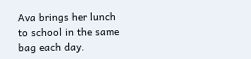Ava brings her lunch to school in the same bag each day.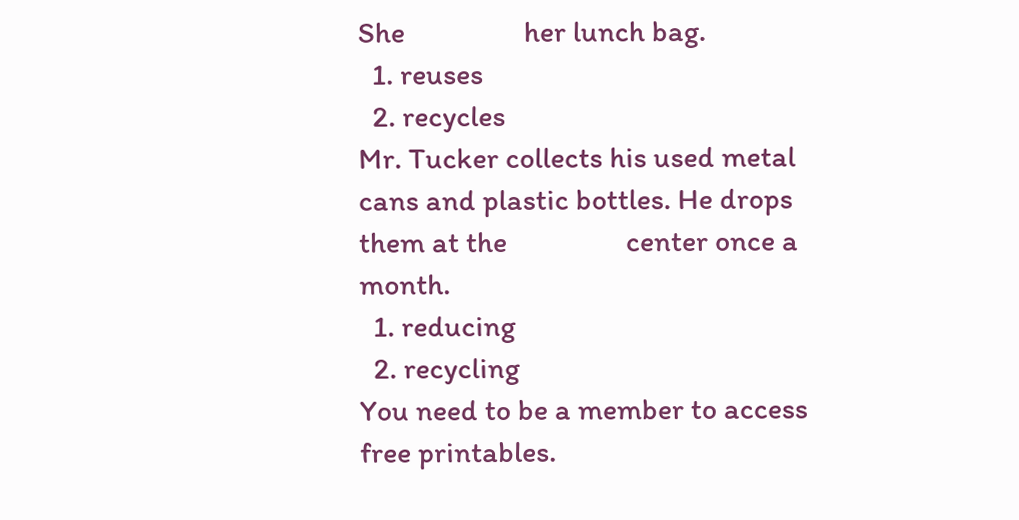She                 her lunch bag.
  1. reuses
  2. recycles
Mr. Tucker collects his used metal cans and plastic bottles. He drops them at the                 center once a month.
  1. reducing
  2. recycling
You need to be a member to access free printables.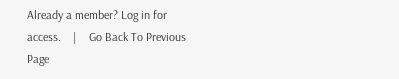Already a member? Log in for access.    |    Go Back To Previous Page